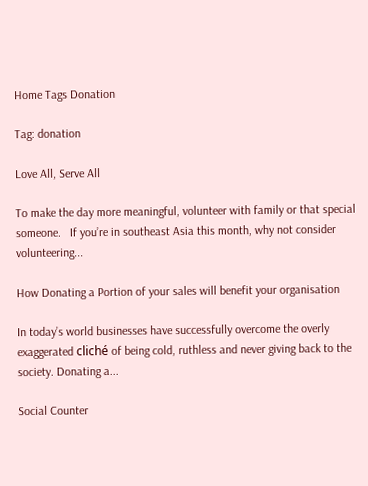Home Tags Donation

Tag: donation

Love All, Serve All

To make the day more meaningful, volunteer with family or that special someone.   If you’re in southeast Asia this month, why not consider volunteering...

How Donating a Portion of your sales will benefit your organisation

In today’s world businesses have successfully overcome the overly exaggerated cliché of being cold, ruthless and never giving back to the society. Donating a...

Social Counter